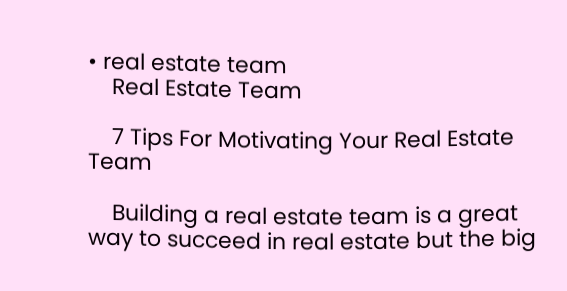• real estate team
    Real Estate Team

    7 Tips For Motivating Your Real Estate Team

    Building a real estate team is a great way to succeed in real estate but the big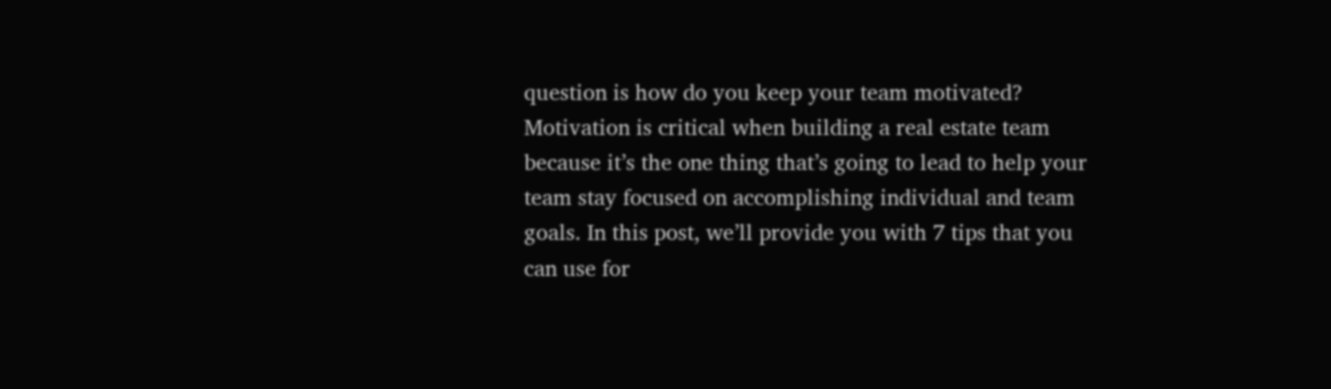question is how do you keep your team motivated? Motivation is critical when building a real estate team because it’s the one thing that’s going to lead to help your team stay focused on accomplishing individual and team goals. In this post, we’ll provide you with 7 tips that you can use for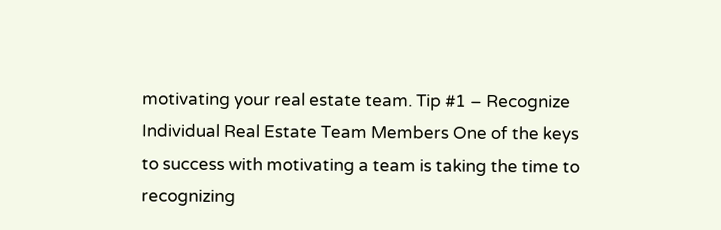motivating your real estate team. Tip #1 – Recognize Individual Real Estate Team Members One of the keys to success with motivating a team is taking the time to recognizing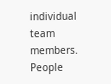individual team members. People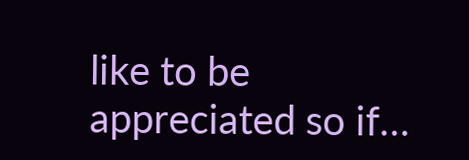like to be appreciated so if…